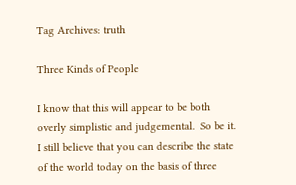Tag Archives: truth

Three Kinds of People

I know that this will appear to be both overly simplistic and judgemental.  So be it.  I still believe that you can describe the state of the world today on the basis of three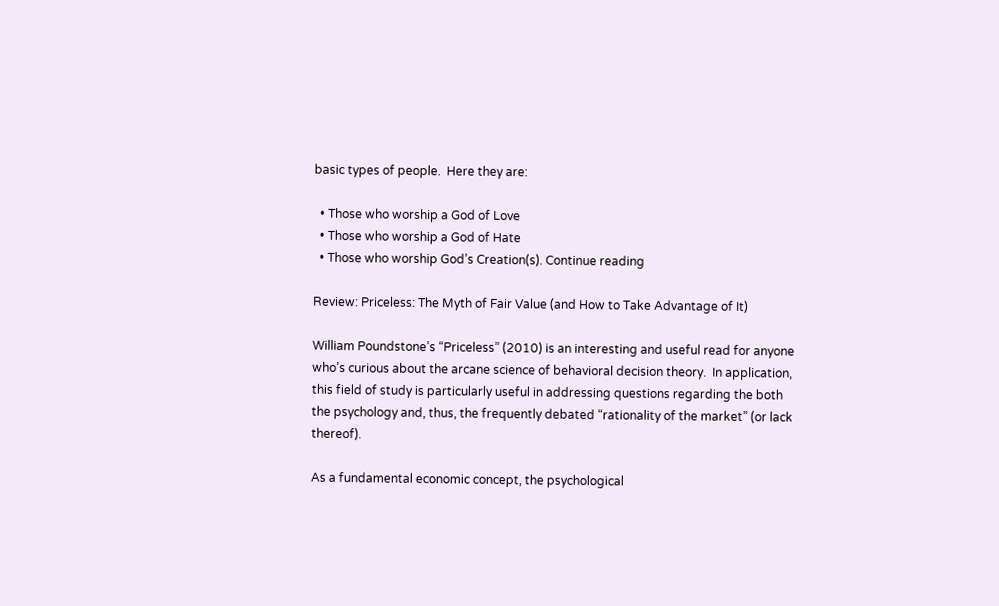basic types of people.  Here they are:

  • Those who worship a God of Love
  • Those who worship a God of Hate
  • Those who worship God’s Creation(s). Continue reading

Review: Priceless: The Myth of Fair Value (and How to Take Advantage of It)

William Poundstone’s “Priceless” (2010) is an interesting and useful read for anyone who’s curious about the arcane science of behavioral decision theory.  In application, this field of study is particularly useful in addressing questions regarding the both the psychology and, thus, the frequently debated “rationality of the market” (or lack thereof).

As a fundamental economic concept, the psychological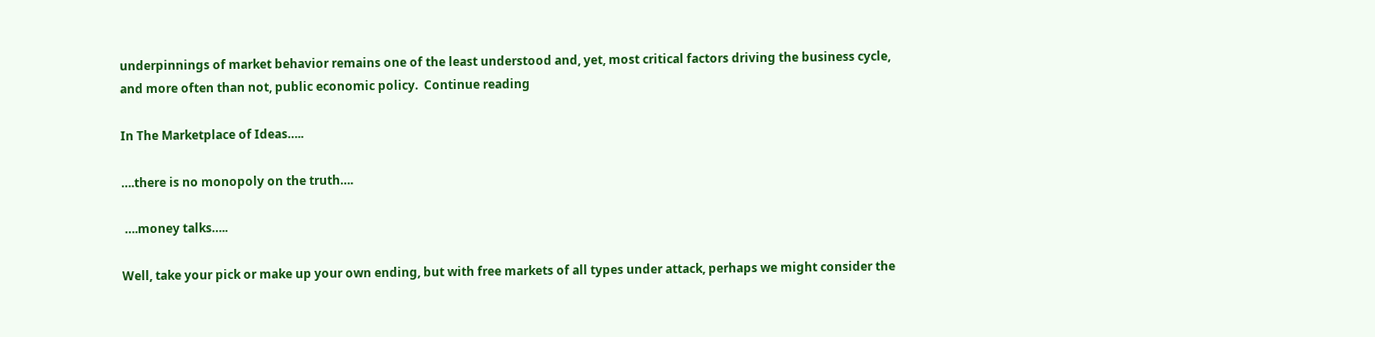underpinnings of market behavior remains one of the least understood and, yet, most critical factors driving the business cycle,  and more often than not, public economic policy.  Continue reading

In The Marketplace of Ideas…..

….there is no monopoly on the truth….

 ….money talks…..

Well, take your pick or make up your own ending, but with free markets of all types under attack, perhaps we might consider the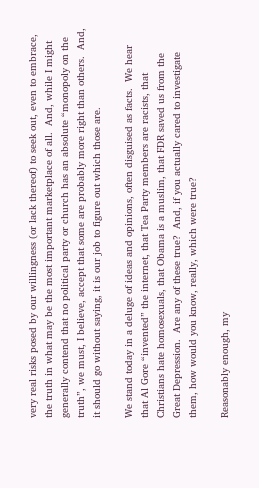very real risks posed by our willingness (or lack thereof) to seek out, even to embrace, the truth in what may be the most important marketplace of all.  And, while I might generally contend that no political party or church has an absolute “monopoly on the truth”, we must, I believe, accept that some are probably more right than others.  And, it should go without saying, it is our job to figure out which those are.

We stand today in a deluge of ideas and opinions, often disguised as facts.  We hear that Al Gore “invented” the internet, that Tea Party members are racists, that Christians hate homosexuals, that Obama is a muslim, that FDR saved us from the Great Depression.  Are any of these true?  And, if you actually cared to investigate them, how would you know, really, which were true?

Reasonably enough, my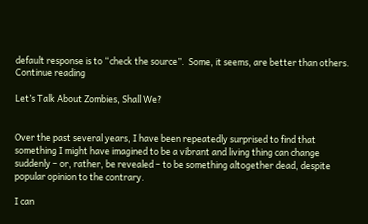default response is to “check the source”.  Some, it seems, are better than others.     Continue reading

Let’s Talk About Zombies, Shall We?


Over the past several years, I have been repeatedly surprised to find that something I might have imagined to be a vibrant and living thing can change suddenly – or, rather, be revealed – to be something altogether dead, despite popular opinion to the contrary.

I can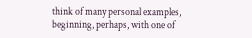think of many personal examples, beginning, perhaps, with one of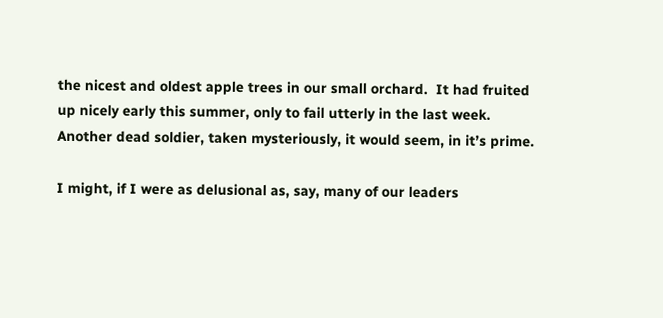the nicest and oldest apple trees in our small orchard.  It had fruited up nicely early this summer, only to fail utterly in the last week.  Another dead soldier, taken mysteriously, it would seem, in it’s prime.

I might, if I were as delusional as, say, many of our leaders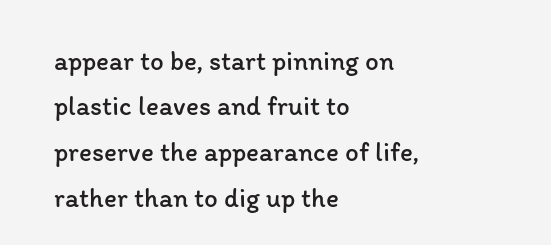appear to be, start pinning on plastic leaves and fruit to preserve the appearance of life, rather than to dig up the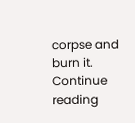corpse and burn it.  Continue reading